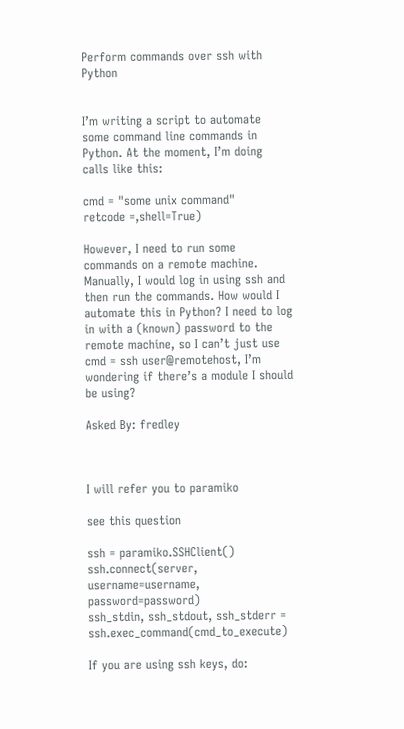Perform commands over ssh with Python


I’m writing a script to automate some command line commands in Python. At the moment, I’m doing calls like this:

cmd = "some unix command"
retcode =,shell=True)

However, I need to run some commands on a remote machine. Manually, I would log in using ssh and then run the commands. How would I automate this in Python? I need to log in with a (known) password to the remote machine, so I can’t just use cmd = ssh user@remotehost, I’m wondering if there’s a module I should be using?

Asked By: fredley



I will refer you to paramiko

see this question

ssh = paramiko.SSHClient()
ssh.connect(server, username=username, password=password)
ssh_stdin, ssh_stdout, ssh_stderr = ssh.exec_command(cmd_to_execute)

If you are using ssh keys, do: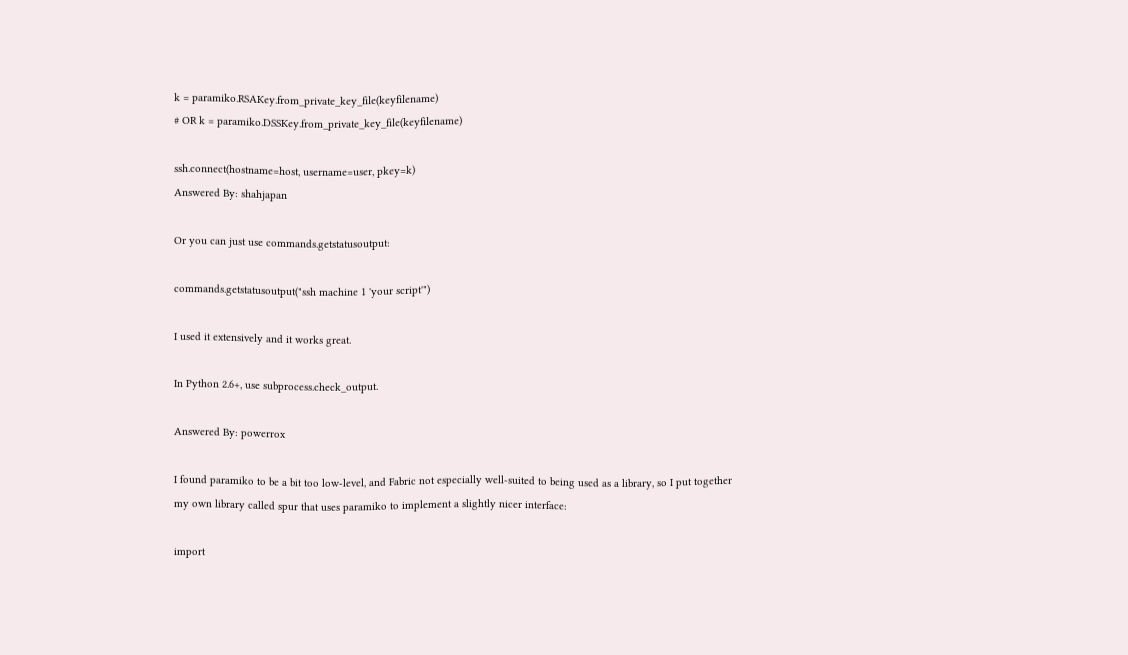k = paramiko.RSAKey.from_private_key_file(keyfilename)
# OR k = paramiko.DSSKey.from_private_key_file(keyfilename)

ssh.connect(hostname=host, username=user, pkey=k)
Answered By: shahjapan

Or you can just use commands.getstatusoutput:

commands.getstatusoutput("ssh machine 1 'your script'")

I used it extensively and it works great.

In Python 2.6+, use subprocess.check_output.

Answered By: powerrox

I found paramiko to be a bit too low-level, and Fabric not especially well-suited to being used as a library, so I put together my own library called spur that uses paramiko to implement a slightly nicer interface:

import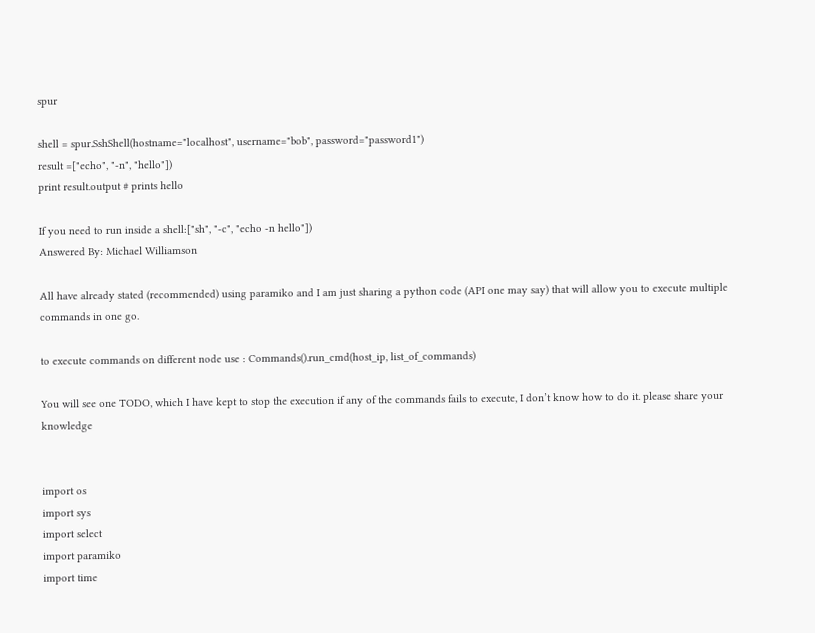spur

shell = spur.SshShell(hostname="localhost", username="bob", password="password1")
result =["echo", "-n", "hello"])
print result.output # prints hello

If you need to run inside a shell:["sh", "-c", "echo -n hello"])
Answered By: Michael Williamson

All have already stated (recommended) using paramiko and I am just sharing a python code (API one may say) that will allow you to execute multiple commands in one go.

to execute commands on different node use : Commands().run_cmd(host_ip, list_of_commands)

You will see one TODO, which I have kept to stop the execution if any of the commands fails to execute, I don’t know how to do it. please share your knowledge


import os
import sys
import select
import paramiko
import time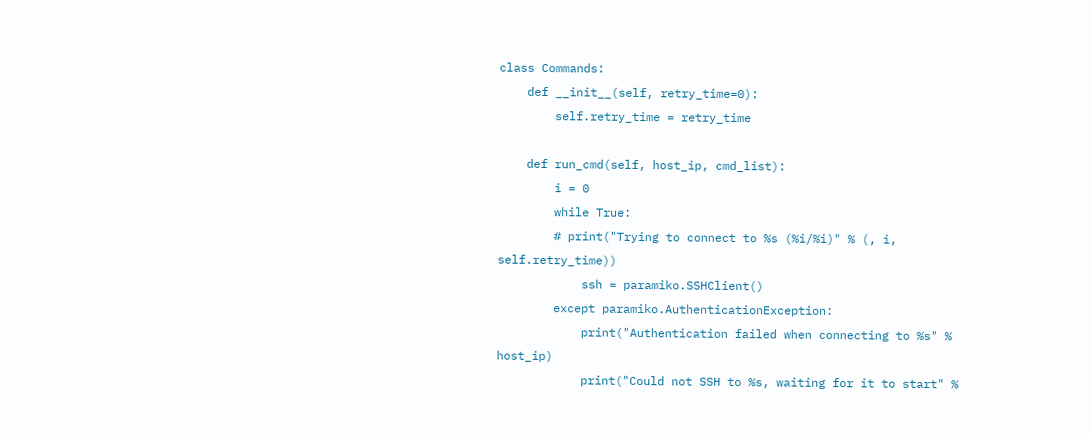class Commands:
    def __init__(self, retry_time=0):
        self.retry_time = retry_time

    def run_cmd(self, host_ip, cmd_list):
        i = 0
        while True:
        # print("Trying to connect to %s (%i/%i)" % (, i, self.retry_time))
            ssh = paramiko.SSHClient()
        except paramiko.AuthenticationException:
            print("Authentication failed when connecting to %s" % host_ip)
            print("Could not SSH to %s, waiting for it to start" %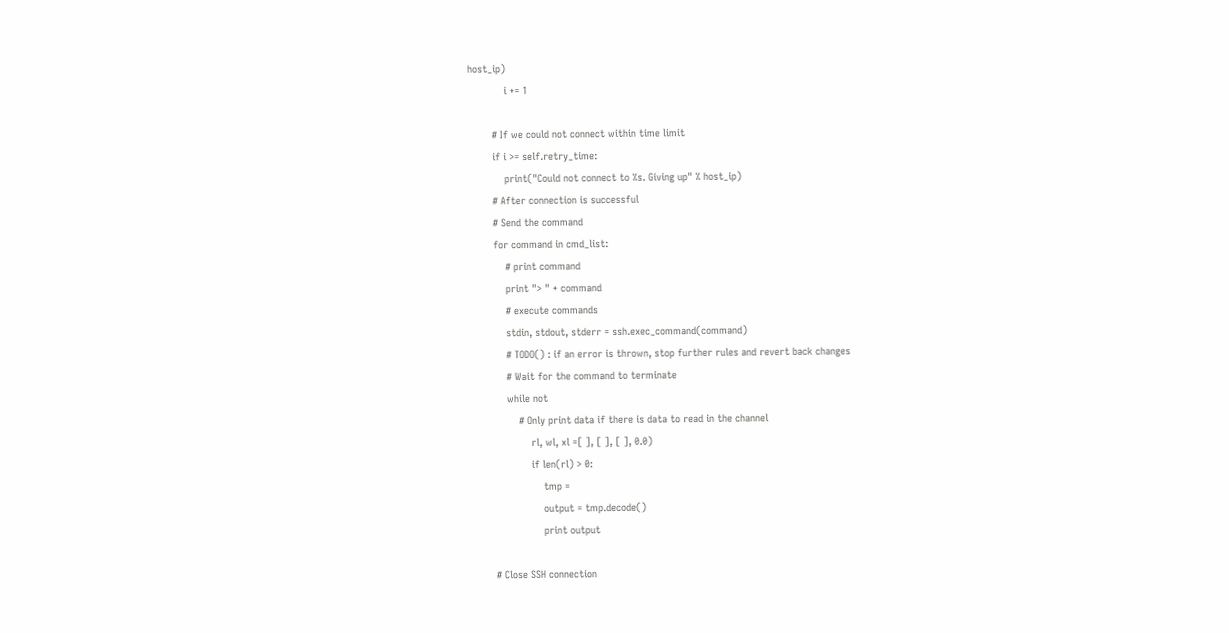host_ip)
            i += 1

        # If we could not connect within time limit
        if i >= self.retry_time:
            print("Could not connect to %s. Giving up" % host_ip)
        # After connection is successful
        # Send the command
        for command in cmd_list:
            # print command
            print "> " + command
            # execute commands
            stdin, stdout, stderr = ssh.exec_command(command)
            # TODO() : if an error is thrown, stop further rules and revert back changes
            # Wait for the command to terminate
            while not
                # Only print data if there is data to read in the channel
                    rl, wl, xl =[ ], [ ], [ ], 0.0)
                    if len(rl) > 0:
                        tmp =
                        output = tmp.decode()
                        print output

        # Close SSH connection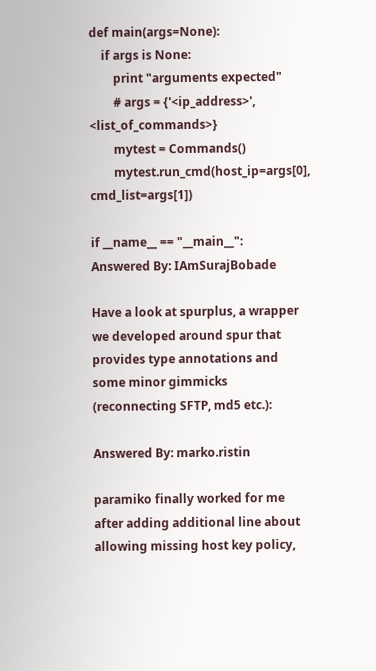def main(args=None):
    if args is None:
        print "arguments expected"
        # args = {'<ip_address>', <list_of_commands>}
        mytest = Commands()
        mytest.run_cmd(host_ip=args[0], cmd_list=args[1])

if __name__ == "__main__":
Answered By: IAmSurajBobade

Have a look at spurplus, a wrapper we developed around spur that provides type annotations and some minor gimmicks (reconnecting SFTP, md5 etc.):

Answered By: marko.ristin

paramiko finally worked for me after adding additional line about allowing missing host key policy,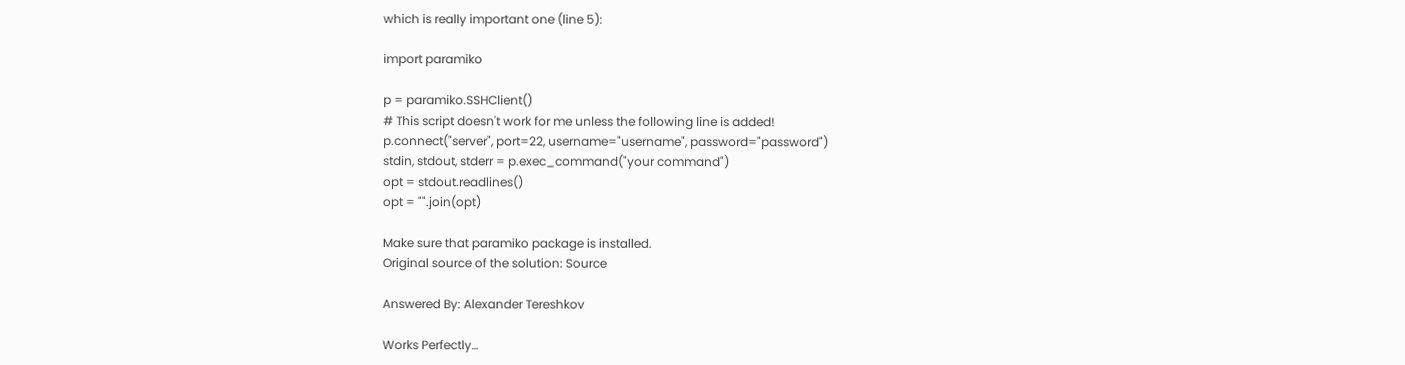which is really important one (line 5):

import paramiko

p = paramiko.SSHClient()
# This script doesn't work for me unless the following line is added!
p.connect("server", port=22, username="username", password="password")
stdin, stdout, stderr = p.exec_command("your command")
opt = stdout.readlines()
opt = "".join(opt)

Make sure that paramiko package is installed.
Original source of the solution: Source

Answered By: Alexander Tereshkov

Works Perfectly…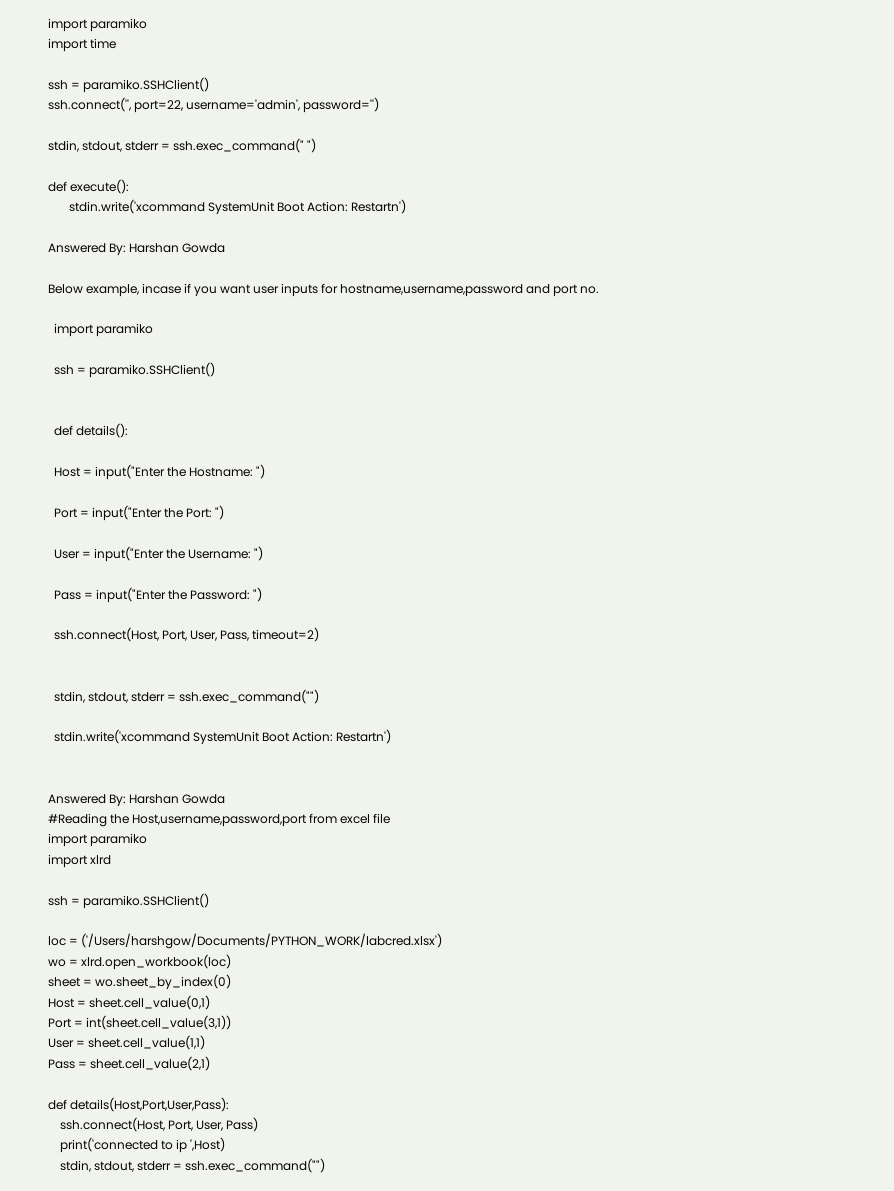import paramiko
import time

ssh = paramiko.SSHClient()
ssh.connect('', port=22, username='admin', password='')

stdin, stdout, stderr = ssh.exec_command(" ")

def execute():
       stdin.write('xcommand SystemUnit Boot Action: Restartn')

Answered By: Harshan Gowda

Below example, incase if you want user inputs for hostname,username,password and port no.

  import paramiko

  ssh = paramiko.SSHClient()


  def details():

  Host = input("Enter the Hostname: ")

  Port = input("Enter the Port: ")

  User = input("Enter the Username: ")

  Pass = input("Enter the Password: ")

  ssh.connect(Host, Port, User, Pass, timeout=2)


  stdin, stdout, stderr = ssh.exec_command("")

  stdin.write('xcommand SystemUnit Boot Action: Restartn')


Answered By: Harshan Gowda
#Reading the Host,username,password,port from excel file
import paramiko
import xlrd

ssh = paramiko.SSHClient()

loc = ('/Users/harshgow/Documents/PYTHON_WORK/labcred.xlsx')
wo = xlrd.open_workbook(loc)
sheet = wo.sheet_by_index(0)
Host = sheet.cell_value(0,1)
Port = int(sheet.cell_value(3,1))
User = sheet.cell_value(1,1)
Pass = sheet.cell_value(2,1)

def details(Host,Port,User,Pass):
    ssh.connect(Host, Port, User, Pass)
    print('connected to ip ',Host)
    stdin, stdout, stderr = ssh.exec_command("")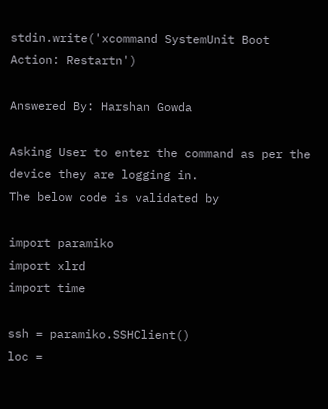stdin.write('xcommand SystemUnit Boot Action: Restartn')

Answered By: Harshan Gowda

Asking User to enter the command as per the device they are logging in.
The below code is validated by

import paramiko
import xlrd
import time

ssh = paramiko.SSHClient()
loc =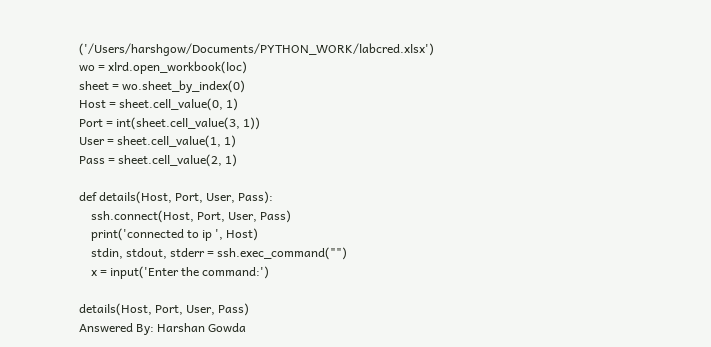('/Users/harshgow/Documents/PYTHON_WORK/labcred.xlsx')
wo = xlrd.open_workbook(loc)
sheet = wo.sheet_by_index(0)
Host = sheet.cell_value(0, 1)
Port = int(sheet.cell_value(3, 1))
User = sheet.cell_value(1, 1)
Pass = sheet.cell_value(2, 1)

def details(Host, Port, User, Pass):
    ssh.connect(Host, Port, User, Pass)
    print('connected to ip ', Host)
    stdin, stdout, stderr = ssh.exec_command("")
    x = input('Enter the command:')

details(Host, Port, User, Pass)
Answered By: Harshan Gowda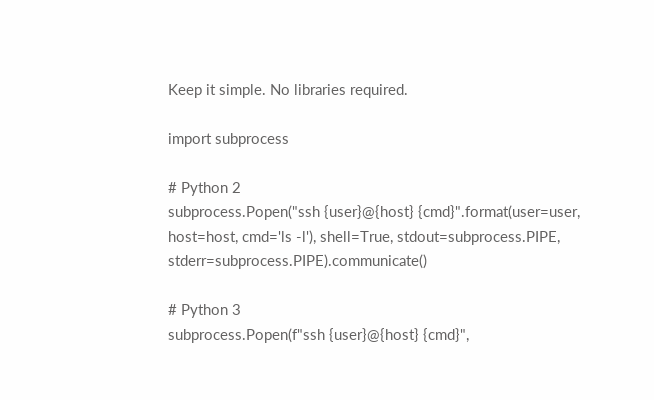Keep it simple. No libraries required.

import subprocess

# Python 2
subprocess.Popen("ssh {user}@{host} {cmd}".format(user=user, host=host, cmd='ls -l'), shell=True, stdout=subprocess.PIPE, stderr=subprocess.PIPE).communicate()

# Python 3
subprocess.Popen(f"ssh {user}@{host} {cmd}",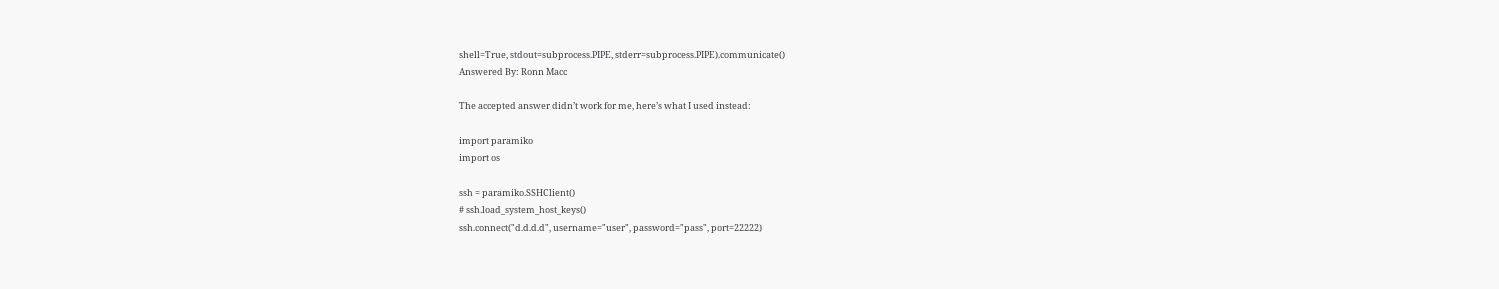shell=True, stdout=subprocess.PIPE, stderr=subprocess.PIPE).communicate()
Answered By: Ronn Macc

The accepted answer didn’t work for me, here’s what I used instead:

import paramiko
import os

ssh = paramiko.SSHClient()
# ssh.load_system_host_keys()
ssh.connect("d.d.d.d", username="user", password="pass", port=22222)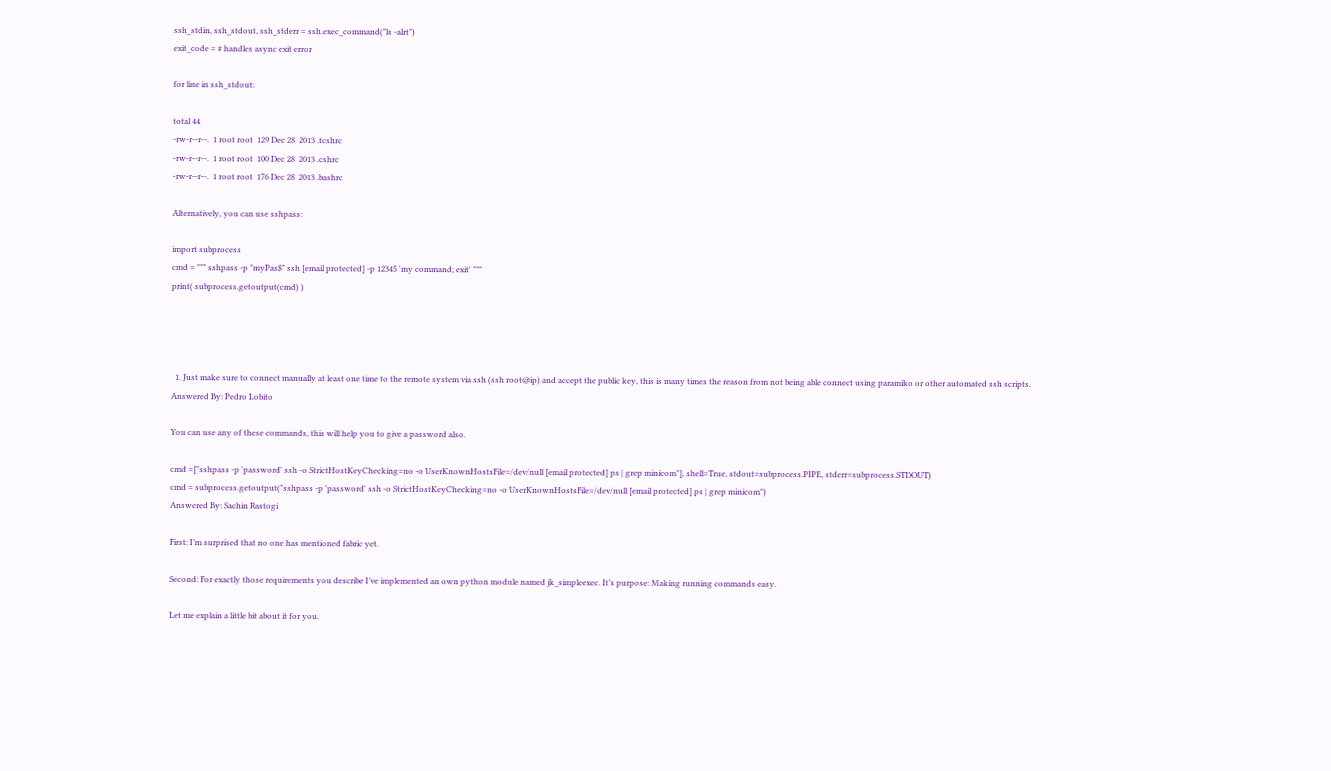ssh_stdin, ssh_stdout, ssh_stderr = ssh.exec_command("ls -alrt")
exit_code = # handles async exit error

for line in ssh_stdout:

total 44
-rw-r--r--.  1 root root  129 Dec 28  2013 .tcshrc
-rw-r--r--.  1 root root  100 Dec 28  2013 .cshrc
-rw-r--r--.  1 root root  176 Dec 28  2013 .bashrc

Alternatively, you can use sshpass:

import subprocess
cmd = """ sshpass -p "myPas$" ssh [email protected] -p 12345 'my command; exit' """
print( subprocess.getoutput(cmd) )




  1. Just make sure to connect manually at least one time to the remote system via ssh (ssh root@ip) and accept the public key, this is many times the reason from not being able connect using paramiko or other automated ssh scripts.
Answered By: Pedro Lobito

You can use any of these commands, this will help you to give a password also.

cmd =["sshpass -p 'password' ssh -o StrictHostKeyChecking=no -o UserKnownHostsFile=/dev/null [email protected] ps | grep minicom"], shell=True, stdout=subprocess.PIPE, stderr=subprocess.STDOUT)
cmd = subprocess.getoutput("sshpass -p 'password' ssh -o StrictHostKeyChecking=no -o UserKnownHostsFile=/dev/null [email protected] ps | grep minicom")
Answered By: Sachin Rastogi

First: I’m surprised that no one has mentioned fabric yet.

Second: For exactly those requirements you describe I’ve implemented an own python module named jk_simpleexec. It’s purpose: Making running commands easy.

Let me explain a little bit about it for you.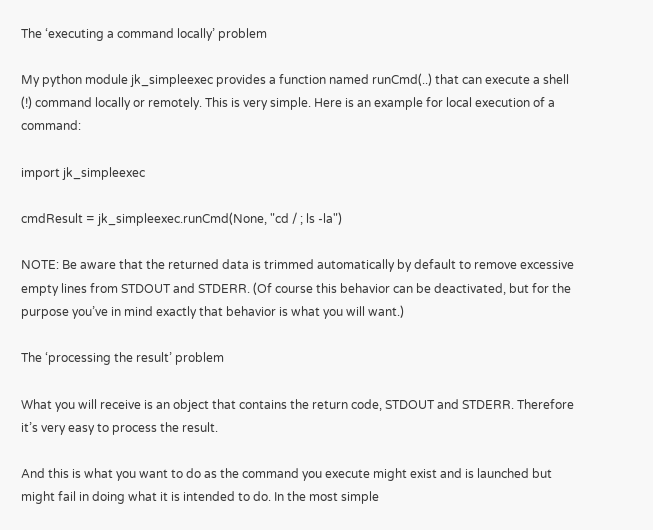The ‘executing a command locally’ problem

My python module jk_simpleexec provides a function named runCmd(..) that can execute a shell (!) command locally or remotely. This is very simple. Here is an example for local execution of a command:

import jk_simpleexec

cmdResult = jk_simpleexec.runCmd(None, "cd / ; ls -la")

NOTE: Be aware that the returned data is trimmed automatically by default to remove excessive empty lines from STDOUT and STDERR. (Of course this behavior can be deactivated, but for the purpose you’ve in mind exactly that behavior is what you will want.)

The ‘processing the result’ problem

What you will receive is an object that contains the return code, STDOUT and STDERR. Therefore it’s very easy to process the result.

And this is what you want to do as the command you execute might exist and is launched but might fail in doing what it is intended to do. In the most simple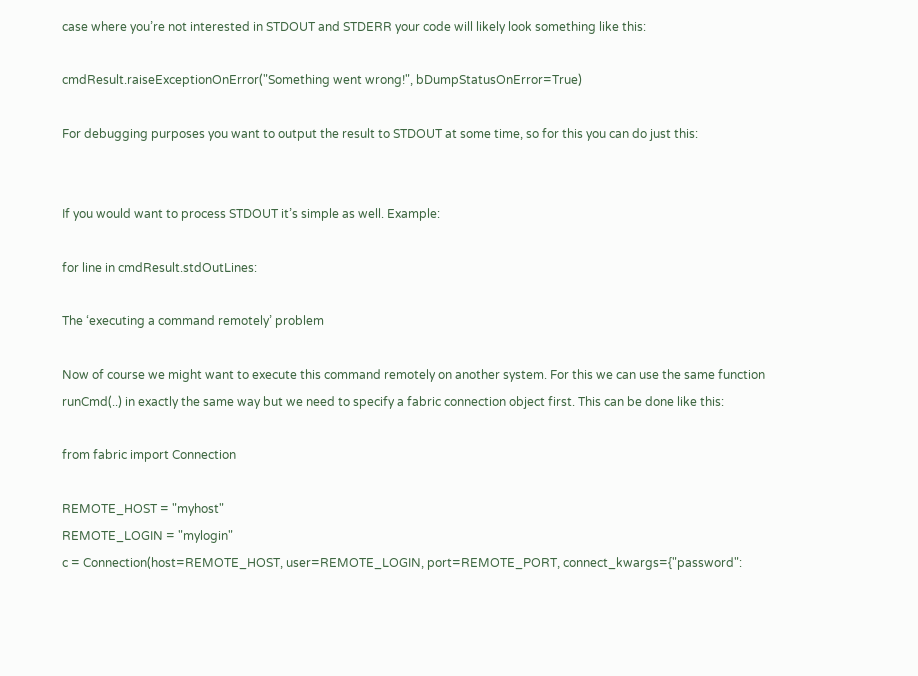case where you’re not interested in STDOUT and STDERR your code will likely look something like this:

cmdResult.raiseExceptionOnError("Something went wrong!", bDumpStatusOnError=True)

For debugging purposes you want to output the result to STDOUT at some time, so for this you can do just this:


If you would want to process STDOUT it’s simple as well. Example:

for line in cmdResult.stdOutLines:

The ‘executing a command remotely’ problem

Now of course we might want to execute this command remotely on another system. For this we can use the same function runCmd(..) in exactly the same way but we need to specify a fabric connection object first. This can be done like this:

from fabric import Connection

REMOTE_HOST = "myhost"
REMOTE_LOGIN = "mylogin"
c = Connection(host=REMOTE_HOST, user=REMOTE_LOGIN, port=REMOTE_PORT, connect_kwargs={"password":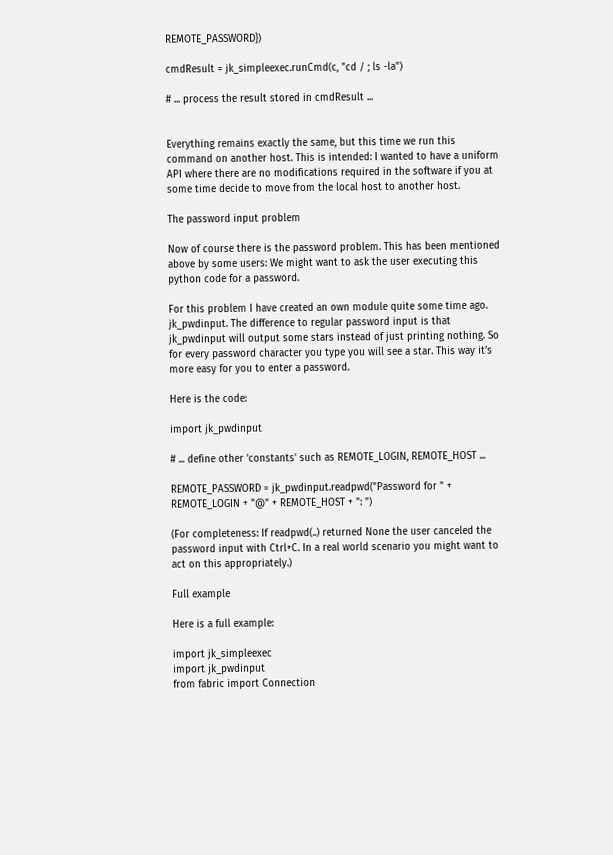REMOTE_PASSWORD})

cmdResult = jk_simpleexec.runCmd(c, "cd / ; ls -la")

# ... process the result stored in cmdResult ...


Everything remains exactly the same, but this time we run this command on another host. This is intended: I wanted to have a uniform API where there are no modifications required in the software if you at some time decide to move from the local host to another host.

The password input problem

Now of course there is the password problem. This has been mentioned above by some users: We might want to ask the user executing this python code for a password.

For this problem I have created an own module quite some time ago. jk_pwdinput. The difference to regular password input is that jk_pwdinput will output some stars instead of just printing nothing. So for every password character you type you will see a star. This way it’s more easy for you to enter a password.

Here is the code:

import jk_pwdinput

# ... define other 'constants' such as REMOTE_LOGIN, REMOTE_HOST ...

REMOTE_PASSWORD = jk_pwdinput.readpwd("Password for " + REMOTE_LOGIN + "@" + REMOTE_HOST + ": ")

(For completeness: If readpwd(..) returned None the user canceled the password input with Ctrl+C. In a real world scenario you might want to act on this appropriately.)

Full example

Here is a full example:

import jk_simpleexec
import jk_pwdinput
from fabric import Connection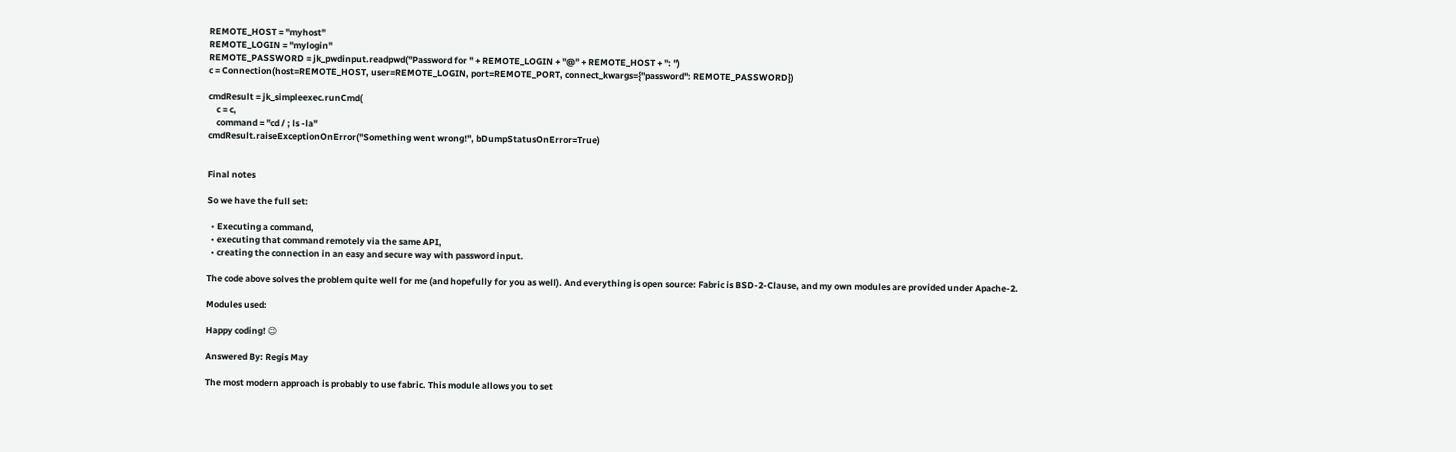REMOTE_HOST = "myhost"
REMOTE_LOGIN = "mylogin"
REMOTE_PASSWORD = jk_pwdinput.readpwd("Password for " + REMOTE_LOGIN + "@" + REMOTE_HOST + ": ")
c = Connection(host=REMOTE_HOST, user=REMOTE_LOGIN, port=REMOTE_PORT, connect_kwargs={"password": REMOTE_PASSWORD})

cmdResult = jk_simpleexec.runCmd(
    c = c,
    command = "cd / ; ls -la"
cmdResult.raiseExceptionOnError("Something went wrong!", bDumpStatusOnError=True)


Final notes

So we have the full set:

  • Executing a command,
  • executing that command remotely via the same API,
  • creating the connection in an easy and secure way with password input.

The code above solves the problem quite well for me (and hopefully for you as well). And everything is open source: Fabric is BSD-2-Clause, and my own modules are provided under Apache-2.

Modules used:

Happy coding! 😉

Answered By: Regis May

The most modern approach is probably to use fabric. This module allows you to set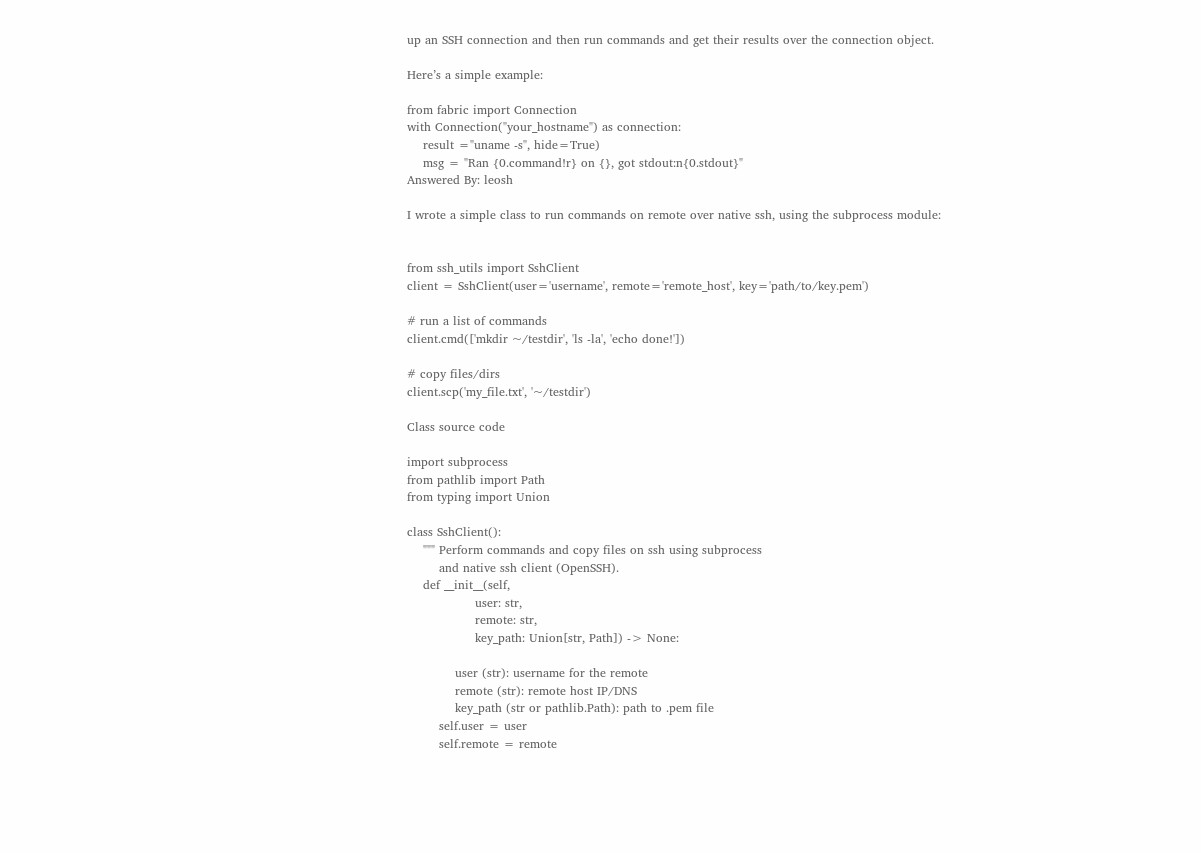up an SSH connection and then run commands and get their results over the connection object.

Here’s a simple example:

from fabric import Connection
with Connection("your_hostname") as connection:
    result ="uname -s", hide=True)
    msg = "Ran {0.command!r} on {}, got stdout:n{0.stdout}"
Answered By: leosh

I wrote a simple class to run commands on remote over native ssh, using the subprocess module:


from ssh_utils import SshClient
client = SshClient(user='username', remote='remote_host', key='path/to/key.pem')

# run a list of commands
client.cmd(['mkdir ~/testdir', 'ls -la', 'echo done!'])

# copy files/dirs
client.scp('my_file.txt', '~/testdir')

Class source code

import subprocess
from pathlib import Path
from typing import Union

class SshClient():
    """ Perform commands and copy files on ssh using subprocess
        and native ssh client (OpenSSH).
    def __init__(self,
                 user: str,
                 remote: str,
                 key_path: Union[str, Path]) -> None:

            user (str): username for the remote
            remote (str): remote host IP/DNS
            key_path (str or pathlib.Path): path to .pem file
        self.user = user
        self.remote = remote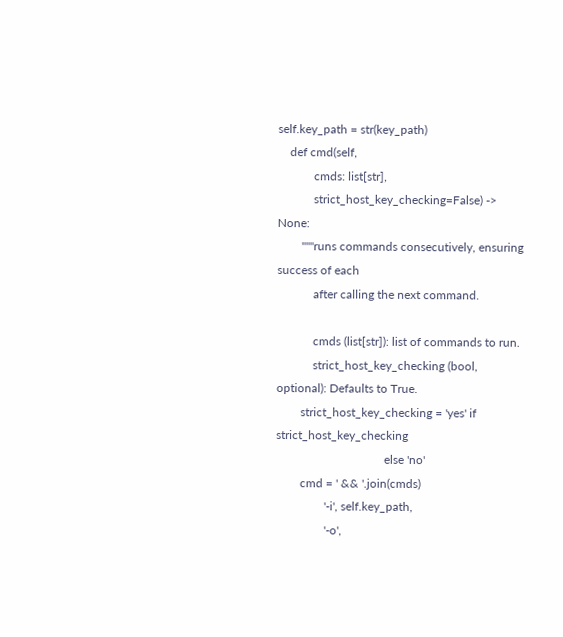self.key_path = str(key_path)
    def cmd(self,
            cmds: list[str],
            strict_host_key_checking=False) -> None:
        """runs commands consecutively, ensuring success of each
            after calling the next command.

            cmds (list[str]): list of commands to run.
            strict_host_key_checking (bool, optional): Defaults to True.
        strict_host_key_checking = 'yes' if strict_host_key_checking
                                    else 'no'
        cmd = ' && '.join(cmds)
                '-i', self.key_path,
                '-o',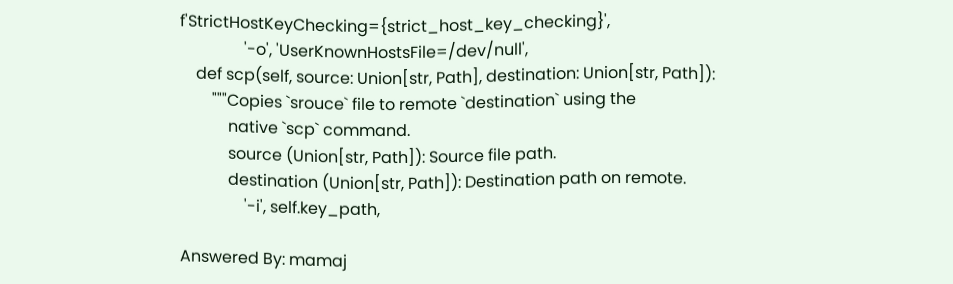f'StrictHostKeyChecking={strict_host_key_checking}',
                '-o', 'UserKnownHostsFile=/dev/null',
    def scp(self, source: Union[str, Path], destination: Union[str, Path]):
        """Copies `srouce` file to remote `destination` using the
            native `scp` command.
            source (Union[str, Path]): Source file path.
            destination (Union[str, Path]): Destination path on remote.
                '-i', self.key_path,

Answered By: mamaj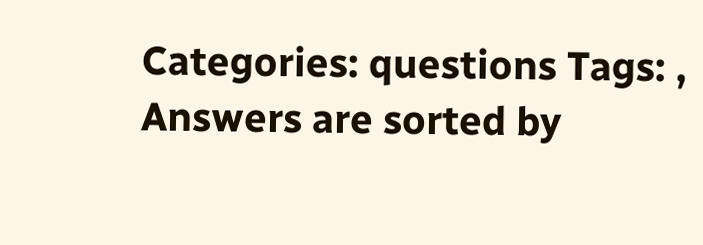Categories: questions Tags: ,
Answers are sorted by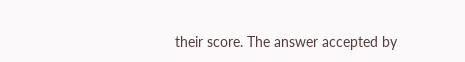their score. The answer accepted by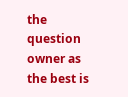the question owner as the best is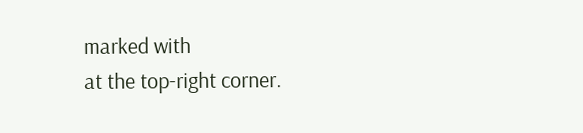marked with
at the top-right corner.